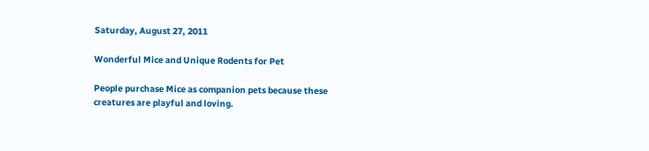Saturday, August 27, 2011

Wonderful Mice and Unique Rodents for Pet

People purchase Mice as companion pets because these creatures are playful and loving.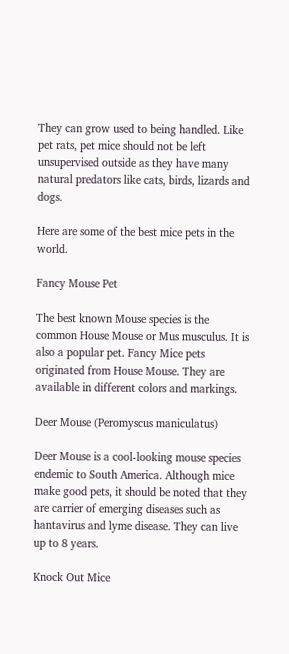They can grow used to being handled. Like pet rats, pet mice should not be left unsupervised outside as they have many natural predators like cats, birds, lizards and dogs.

Here are some of the best mice pets in the world.

Fancy Mouse Pet

The best known Mouse species is the common House Mouse or Mus musculus. It is also a popular pet. Fancy Mice pets originated from House Mouse. They are available in different colors and markings.

Deer Mouse (Peromyscus maniculatus)

Deer Mouse is a cool-looking mouse species endemic to South America. Although mice make good pets, it should be noted that they are carrier of emerging diseases such as hantavirus and lyme disease. They can live up to 8 years.

Knock Out Mice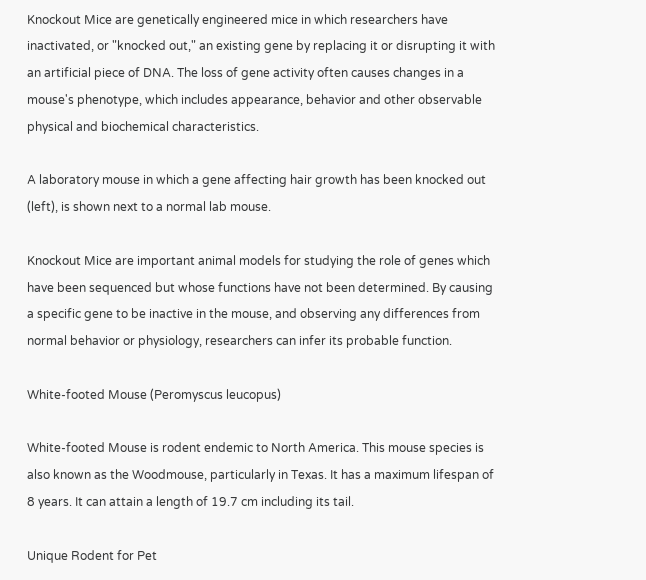Knockout Mice are genetically engineered mice in which researchers have inactivated, or "knocked out," an existing gene by replacing it or disrupting it with an artificial piece of DNA. The loss of gene activity often causes changes in a mouse's phenotype, which includes appearance, behavior and other observable physical and biochemical characteristics.

A laboratory mouse in which a gene affecting hair growth has been knocked out (left), is shown next to a normal lab mouse.

Knockout Mice are important animal models for studying the role of genes which have been sequenced but whose functions have not been determined. By causing a specific gene to be inactive in the mouse, and observing any differences from normal behavior or physiology, researchers can infer its probable function.

White-footed Mouse (Peromyscus leucopus)

White-footed Mouse is rodent endemic to North America. This mouse species is also known as the Woodmouse, particularly in Texas. It has a maximum lifespan of 8 years. It can attain a length of 19.7 cm including its tail.

Unique Rodent for Pet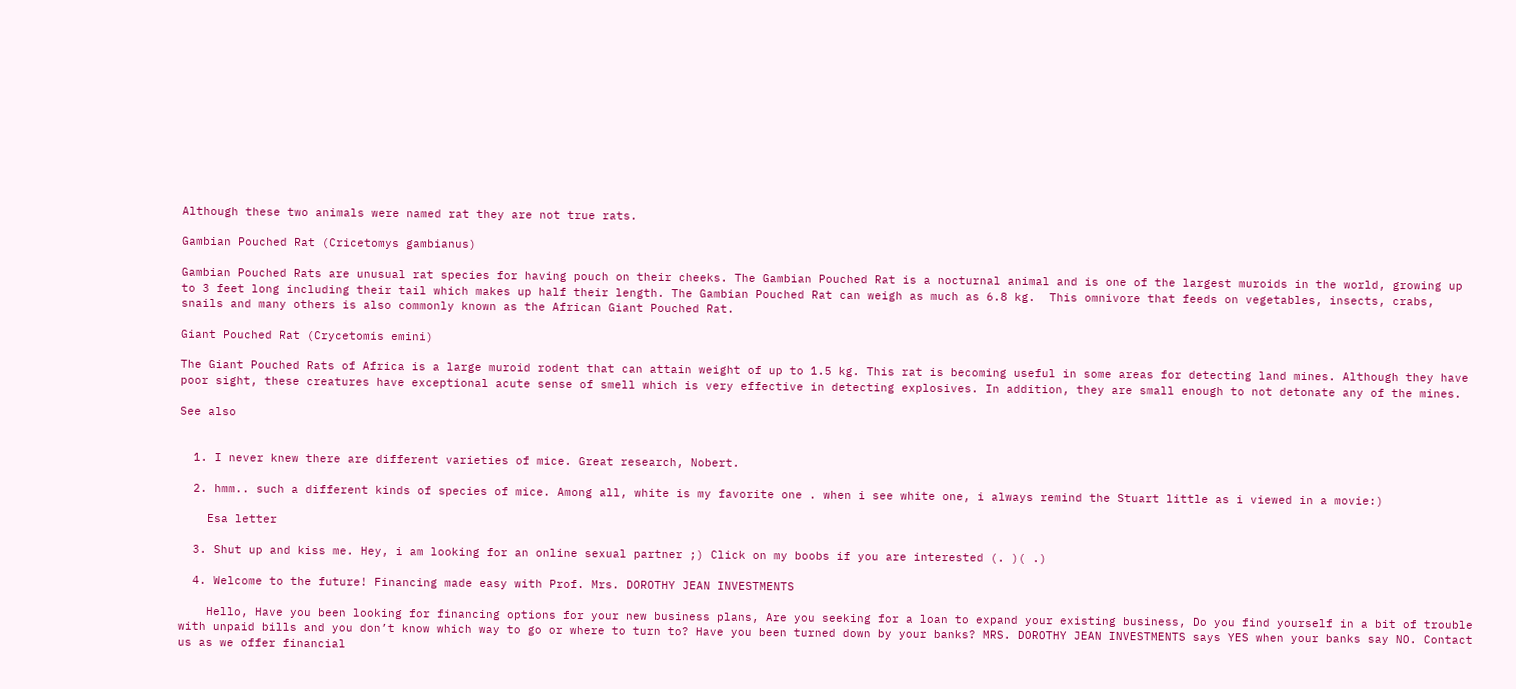Although these two animals were named rat they are not true rats.

Gambian Pouched Rat (Cricetomys gambianus)

Gambian Pouched Rats are unusual rat species for having pouch on their cheeks. The Gambian Pouched Rat is a nocturnal animal and is one of the largest muroids in the world, growing up to 3 feet long including their tail which makes up half their length. The Gambian Pouched Rat can weigh as much as 6.8 kg.  This omnivore that feeds on vegetables, insects, crabs, snails and many others is also commonly known as the African Giant Pouched Rat.

Giant Pouched Rat (Crycetomis emini)

The Giant Pouched Rats of Africa is a large muroid rodent that can attain weight of up to 1.5 kg. This rat is becoming useful in some areas for detecting land mines. Although they have poor sight, these creatures have exceptional acute sense of smell which is very effective in detecting explosives. In addition, they are small enough to not detonate any of the mines.

See also


  1. I never knew there are different varieties of mice. Great research, Nobert.

  2. hmm.. such a different kinds of species of mice. Among all, white is my favorite one . when i see white one, i always remind the Stuart little as i viewed in a movie:)

    Esa letter

  3. Shut up and kiss me. Hey, i am looking for an online sexual partner ;) Click on my boobs if you are interested (. )( .)

  4. Welcome to the future! Financing made easy with Prof. Mrs. DOROTHY JEAN INVESTMENTS

    Hello, Have you been looking for financing options for your new business plans, Are you seeking for a loan to expand your existing business, Do you find yourself in a bit of trouble with unpaid bills and you don’t know which way to go or where to turn to? Have you been turned down by your banks? MRS. DOROTHY JEAN INVESTMENTS says YES when your banks say NO. Contact us as we offer financial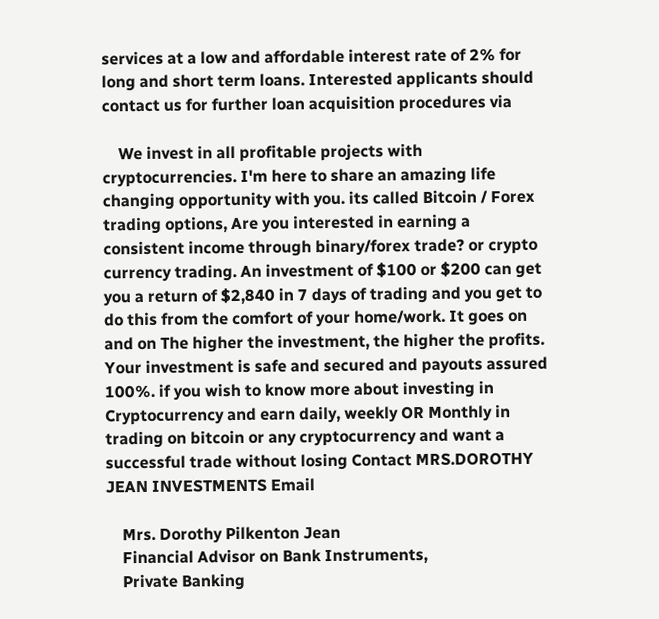services at a low and affordable interest rate of 2% for long and short term loans. Interested applicants should contact us for further loan acquisition procedures via

    We invest in all profitable projects with cryptocurrencies. I'm here to share an amazing life changing opportunity with you. its called Bitcoin / Forex trading options, Are you interested in earning a consistent income through binary/forex trade? or crypto currency trading. An investment of $100 or $200 can get you a return of $2,840 in 7 days of trading and you get to do this from the comfort of your home/work. It goes on and on The higher the investment, the higher the profits. Your investment is safe and secured and payouts assured 100%. if you wish to know more about investing in Cryptocurrency and earn daily, weekly OR Monthly in trading on bitcoin or any cryptocurrency and want a successful trade without losing Contact MRS.DOROTHY JEAN INVESTMENTS Email

    Mrs. Dorothy Pilkenton Jean
    Financial Advisor on Bank Instruments,
    Private Banking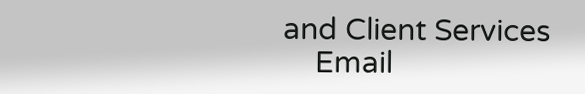and Client Services
    Email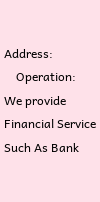Address:
    Operation: We provide Financial Service Such As Bank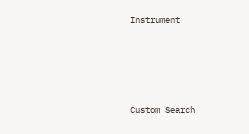Instrument




Custom Search